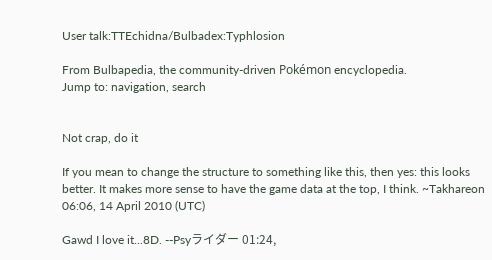User talk:TTEchidna/Bulbadex:Typhlosion

From Bulbapedia, the community-driven Pokémon encyclopedia.
Jump to: navigation, search


Not crap, do it

If you mean to change the structure to something like this, then yes: this looks better. It makes more sense to have the game data at the top, I think. ~Takhareon 06:06, 14 April 2010 (UTC)

Gawd I love it...8D. --Psyライダー 01:24,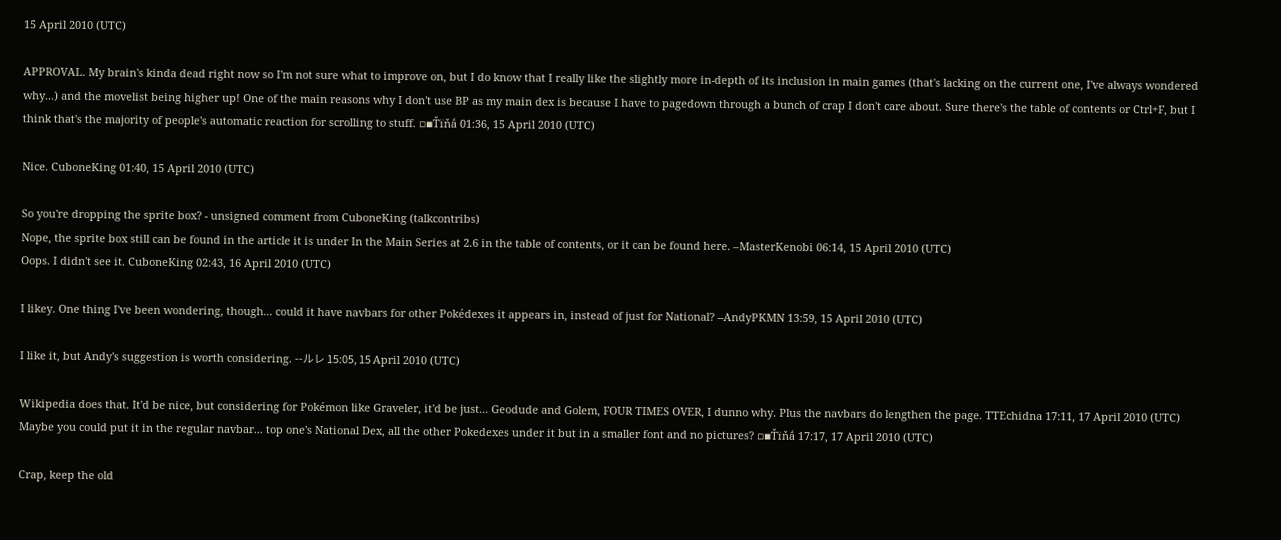15 April 2010 (UTC)

APPROVAL. My brain's kinda dead right now so I'm not sure what to improve on, but I do know that I really like the slightly more in-depth of its inclusion in main games (that's lacking on the current one, I've always wondered why...) and the movelist being higher up! One of the main reasons why I don't use BP as my main dex is because I have to pagedown through a bunch of crap I don't care about. Sure there's the table of contents or Ctrl+F, but I think that's the majority of people's automatic reaction for scrolling to stuff. ▫▪Ťïňắ 01:36, 15 April 2010 (UTC)

Nice. CuboneKing 01:40, 15 April 2010 (UTC)

So you're dropping the sprite box? - unsigned comment from CuboneKing (talkcontribs)
Nope, the sprite box still can be found in the article it is under In the Main Series at 2.6 in the table of contents, or it can be found here. –MasterKenobi 06:14, 15 April 2010 (UTC)
Oops. I didn't see it. CuboneKing 02:43, 16 April 2010 (UTC)

I likey. One thing I've been wondering, though... could it have navbars for other Pokédexes it appears in, instead of just for National? --AndyPKMN 13:59, 15 April 2010 (UTC)

I like it, but Andy's suggestion is worth considering. --ルレ 15:05, 15 April 2010 (UTC)

Wikipedia does that. It'd be nice, but considering for Pokémon like Graveler, it'd be just... Geodude and Golem, FOUR TIMES OVER, I dunno why. Plus the navbars do lengthen the page. TTEchidna 17:11, 17 April 2010 (UTC)
Maybe you could put it in the regular navbar... top one's National Dex, all the other Pokedexes under it but in a smaller font and no pictures? ▫▪Ťïňắ 17:17, 17 April 2010 (UTC)

Crap, keep the old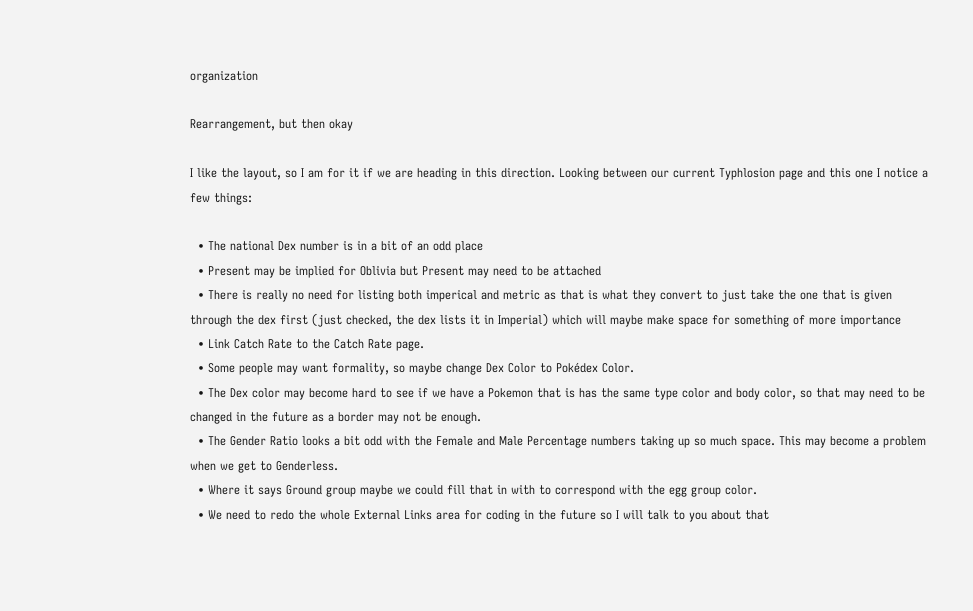organization

Rearrangement, but then okay

I like the layout, so I am for it if we are heading in this direction. Looking between our current Typhlosion page and this one I notice a few things:

  • The national Dex number is in a bit of an odd place
  • Present may be implied for Oblivia but Present may need to be attached
  • There is really no need for listing both imperical and metric as that is what they convert to just take the one that is given through the dex first (just checked, the dex lists it in Imperial) which will maybe make space for something of more importance
  • Link Catch Rate to the Catch Rate page.
  • Some people may want formality, so maybe change Dex Color to Pokédex Color.
  • The Dex color may become hard to see if we have a Pokemon that is has the same type color and body color, so that may need to be changed in the future as a border may not be enough.
  • The Gender Ratio looks a bit odd with the Female and Male Percentage numbers taking up so much space. This may become a problem when we get to Genderless.
  • Where it says Ground group maybe we could fill that in with to correspond with the egg group color.
  • We need to redo the whole External Links area for coding in the future so I will talk to you about that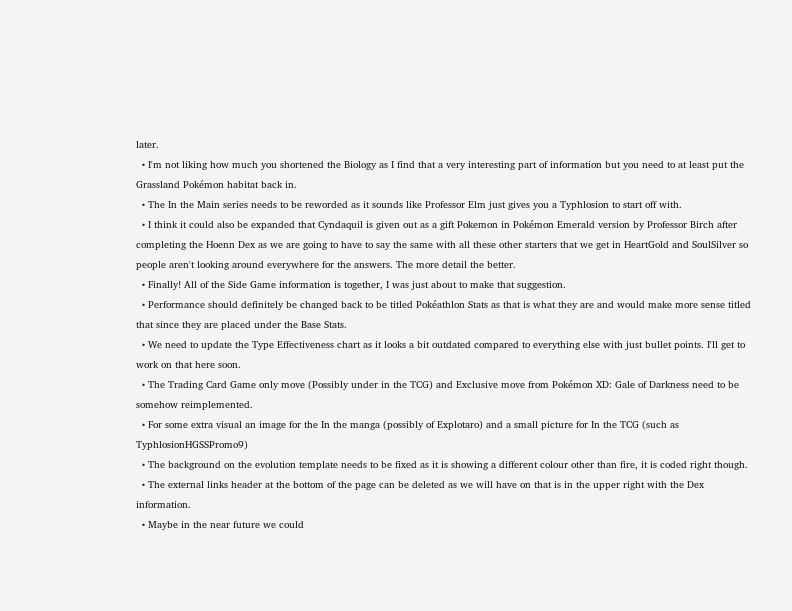later.
  • I'm not liking how much you shortened the Biology as I find that a very interesting part of information but you need to at least put the Grassland Pokémon habitat back in.
  • The In the Main series needs to be reworded as it sounds like Professor Elm just gives you a Typhlosion to start off with.
  • I think it could also be expanded that Cyndaquil is given out as a gift Pokemon in Pokémon Emerald version by Professor Birch after completing the Hoenn Dex as we are going to have to say the same with all these other starters that we get in HeartGold and SoulSilver so people aren't looking around everywhere for the answers. The more detail the better.
  • Finally! All of the Side Game information is together, I was just about to make that suggestion.
  • Performance should definitely be changed back to be titled Pokéathlon Stats as that is what they are and would make more sense titled that since they are placed under the Base Stats.
  • We need to update the Type Effectiveness chart as it looks a bit outdated compared to everything else with just bullet points. I'll get to work on that here soon.
  • The Trading Card Game only move (Possibly under in the TCG) and Exclusive move from Pokémon XD: Gale of Darkness need to be somehow reimplemented.
  • For some extra visual an image for the In the manga (possibly of Explotaro) and a small picture for In the TCG (such as TyphlosionHGSSPromo9)
  • The background on the evolution template needs to be fixed as it is showing a different colour other than fire, it is coded right though.
  • The external links header at the bottom of the page can be deleted as we will have on that is in the upper right with the Dex information.
  • Maybe in the near future we could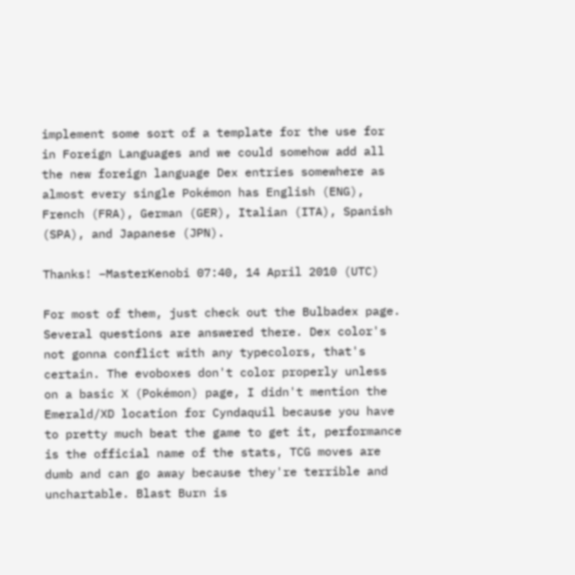implement some sort of a template for the use for in Foreign Languages and we could somehow add all the new foreign language Dex entries somewhere as almost every single Pokémon has English (ENG), French (FRA), German (GER), Italian (ITA), Spanish (SPA), and Japanese (JPN).

Thanks! –MasterKenobi 07:40, 14 April 2010 (UTC)

For most of them, just check out the Bulbadex page. Several questions are answered there. Dex color's not gonna conflict with any typecolors, that's certain. The evoboxes don't color properly unless on a basic X (Pokémon) page, I didn't mention the Emerald/XD location for Cyndaquil because you have to pretty much beat the game to get it, performance is the official name of the stats, TCG moves are dumb and can go away because they're terrible and unchartable. Blast Burn is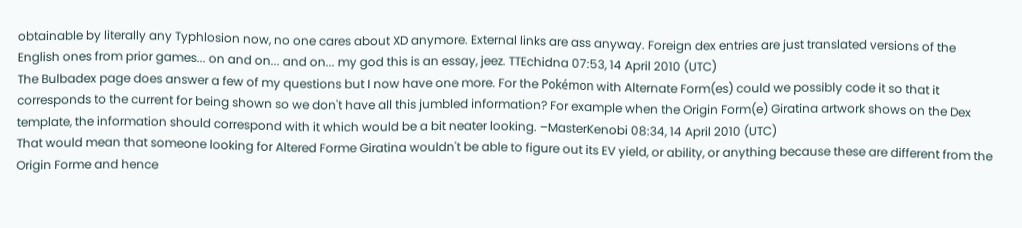obtainable by literally any Typhlosion now, no one cares about XD anymore. External links are ass anyway. Foreign dex entries are just translated versions of the English ones from prior games... on and on... and on... my god this is an essay, jeez. TTEchidna 07:53, 14 April 2010 (UTC)
The Bulbadex page does answer a few of my questions but I now have one more. For the Pokémon with Alternate Form(es) could we possibly code it so that it corresponds to the current for being shown so we don't have all this jumbled information? For example when the Origin Form(e) Giratina artwork shows on the Dex template, the information should correspond with it which would be a bit neater looking. –MasterKenobi 08:34, 14 April 2010 (UTC)
That would mean that someone looking for Altered Forme Giratina wouldn't be able to figure out its EV yield, or ability, or anything because these are different from the Origin Forme and hence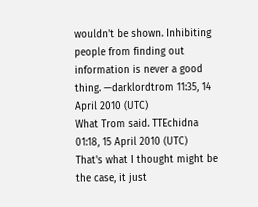wouldn't be shown. Inhibiting people from finding out information is never a good thing. —darklordtrom 11:35, 14 April 2010 (UTC)
What Trom said. TTEchidna 01:18, 15 April 2010 (UTC)
That's what I thought might be the case, it just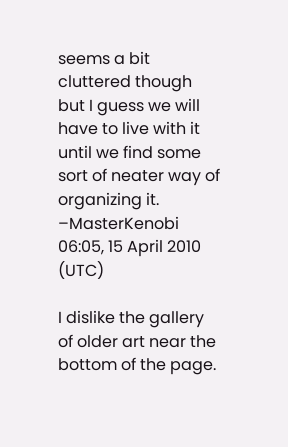seems a bit cluttered though but I guess we will have to live with it until we find some sort of neater way of organizing it. –MasterKenobi 06:05, 15 April 2010 (UTC)

I dislike the gallery of older art near the bottom of the page.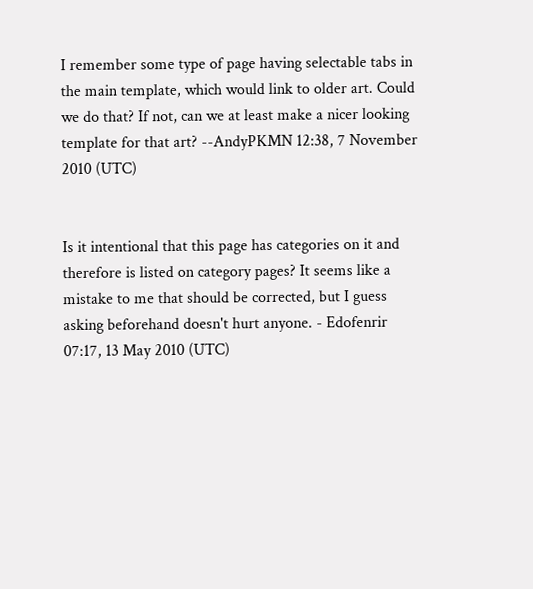I remember some type of page having selectable tabs in the main template, which would link to older art. Could we do that? If not, can we at least make a nicer looking template for that art? --AndyPKMN 12:38, 7 November 2010 (UTC)


Is it intentional that this page has categories on it and therefore is listed on category pages? It seems like a mistake to me that should be corrected, but I guess asking beforehand doesn't hurt anyone. - Edofenrir 07:17, 13 May 2010 (UTC)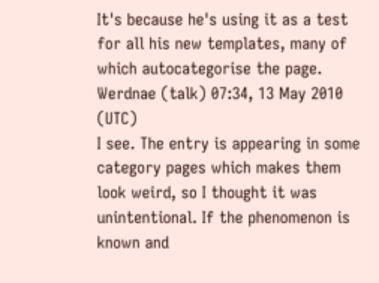It's because he's using it as a test for all his new templates, many of which autocategorise the page. Werdnae (talk) 07:34, 13 May 2010 (UTC)
I see. The entry is appearing in some category pages which makes them look weird, so I thought it was unintentional. If the phenomenon is known and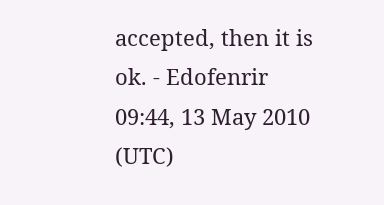accepted, then it is ok. - Edofenrir 09:44, 13 May 2010 (UTC)